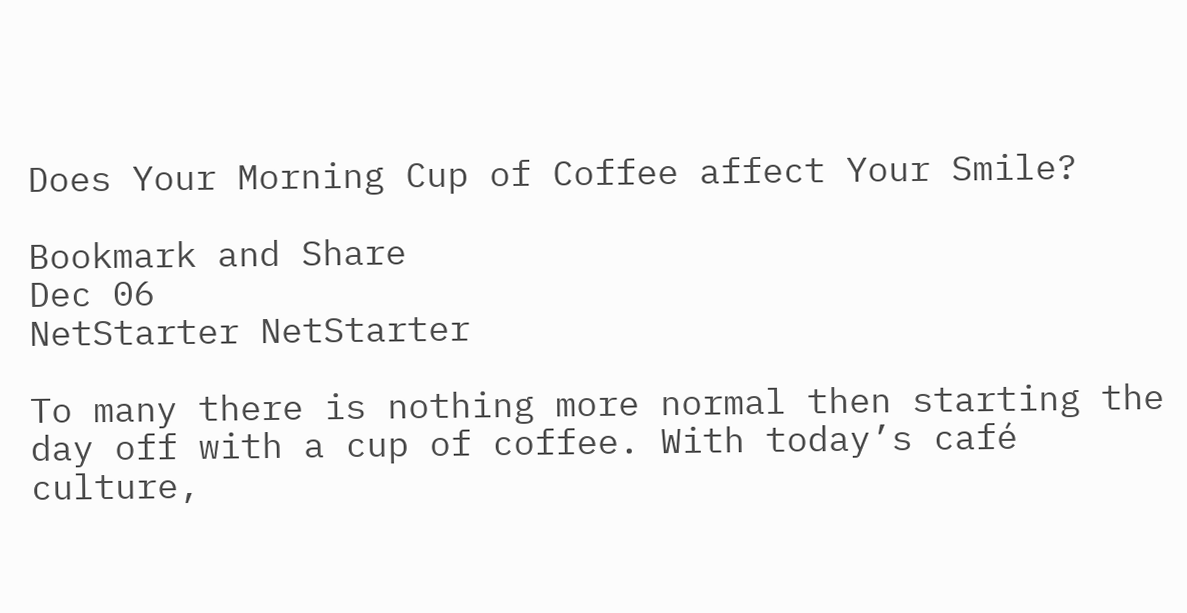Does Your Morning Cup of Coffee affect Your Smile?

Bookmark and Share
Dec 06
NetStarter NetStarter

To many there is nothing more normal then starting the day off with a cup of coffee. With today’s café culture,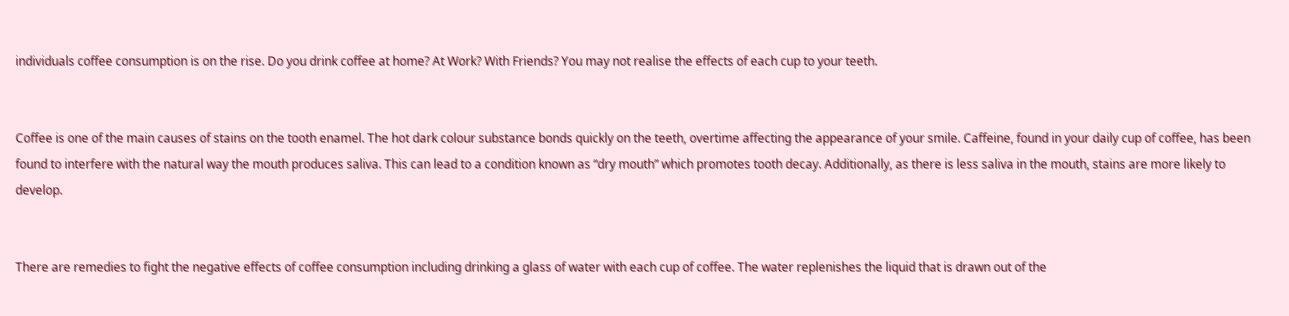individuals coffee consumption is on the rise. Do you drink coffee at home? At Work? With Friends? You may not realise the effects of each cup to your teeth.


Coffee is one of the main causes of stains on the tooth enamel. The hot dark colour substance bonds quickly on the teeth, overtime affecting the appearance of your smile. Caffeine, found in your daily cup of coffee, has been found to interfere with the natural way the mouth produces saliva. This can lead to a condition known as “dry mouth” which promotes tooth decay. Additionally, as there is less saliva in the mouth, stains are more likely to develop.


There are remedies to fight the negative effects of coffee consumption including drinking a glass of water with each cup of coffee. The water replenishes the liquid that is drawn out of the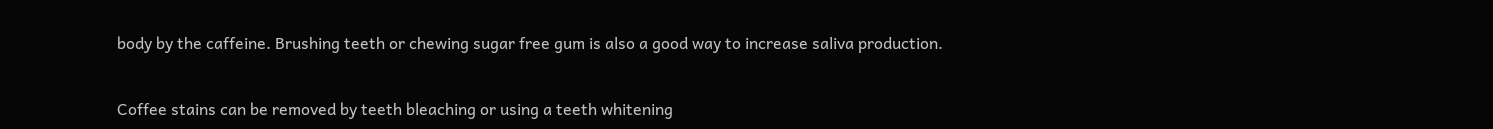body by the caffeine. Brushing teeth or chewing sugar free gum is also a good way to increase saliva production.


Coffee stains can be removed by teeth bleaching or using a teeth whitening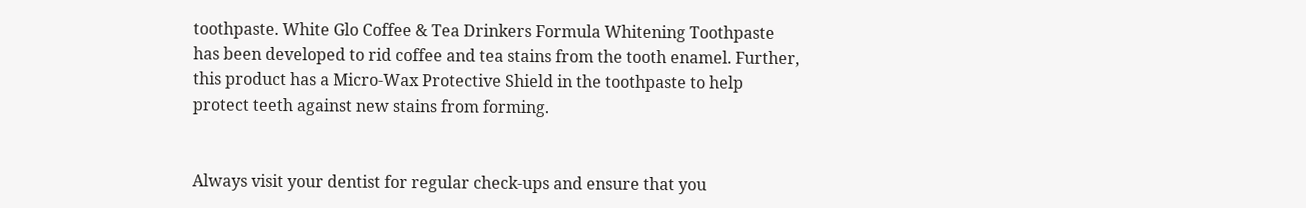toothpaste. White Glo Coffee & Tea Drinkers Formula Whitening Toothpaste has been developed to rid coffee and tea stains from the tooth enamel. Further, this product has a Micro-Wax Protective Shield in the toothpaste to help protect teeth against new stains from forming.


Always visit your dentist for regular check-ups and ensure that you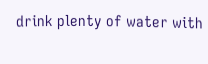drink plenty of water with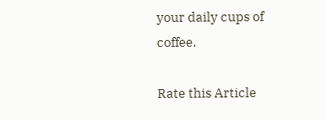your daily cups of coffee.

Rate this Article